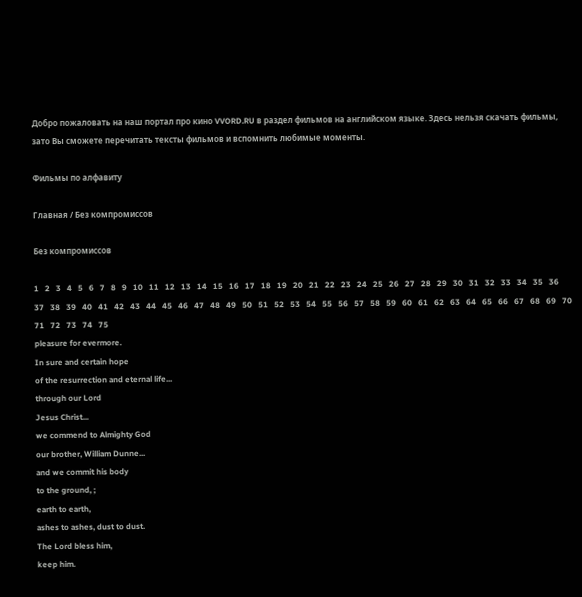Добро пожаловать на наш портал про кино VVORD.RU в раздел фильмов на английском языке. Здесь нельзя скачать фильмы, зато Вы сможете перечитать тексты фильмов и вспомнить любимые моменты.

Фильмы по алфавиту

Главная / Без компромиссов

Без компромиссов

1   2   3   4   5   6   7   8   9   10   11   12   13   14   15   16   17   18   19   20   21   22   23   24   25   26   27   28   29   30   31   32   33   34   35   36   37   38   39   40   41   42   43   44   45   46   47   48   49   50   51   52   53   54   55   56   57   58   59   60   61   62   63   64   65   66   67   68   69   70   71   72   73   74   75
pleasure for evermore.
In sure and certain hope
of the resurrection and eternal life...
through our Lord
Jesus Christ...
we commend to Almighty God
our brother, William Dunne...
and we commit his body
to the ground, ;
earth to earth,
ashes to ashes, dust to dust.
The Lord bless him,
keep him.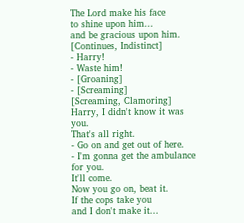The Lord make his face
to shine upon him...
and be gracious upon him.
[Continues, Indistinct]
- Harry!
- Waste him!
- [Groaning]
- [Screaming]
[Screaming, Clamoring]
Harry, I didn't know it was you.
That's all right.
- Go on and get out of here.
- I'm gonna get the ambulance for you.
It'll come.
Now you go on, beat it.
If the cops take you
and I don't make it...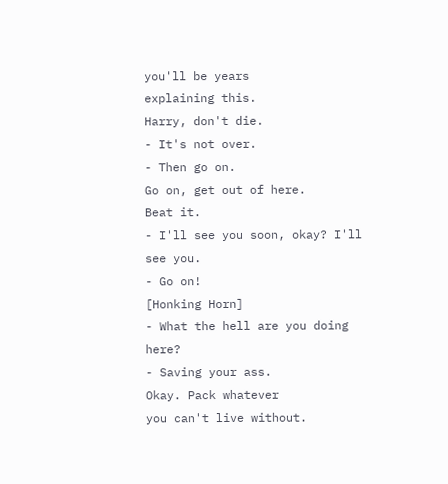you'll be years
explaining this.
Harry, don't die.
- It's not over.
- Then go on.
Go on, get out of here.
Beat it.
- I'll see you soon, okay? I'll see you.
- Go on!
[Honking Horn]
- What the hell are you doing here?
- Saving your ass.
Okay. Pack whatever
you can't live without.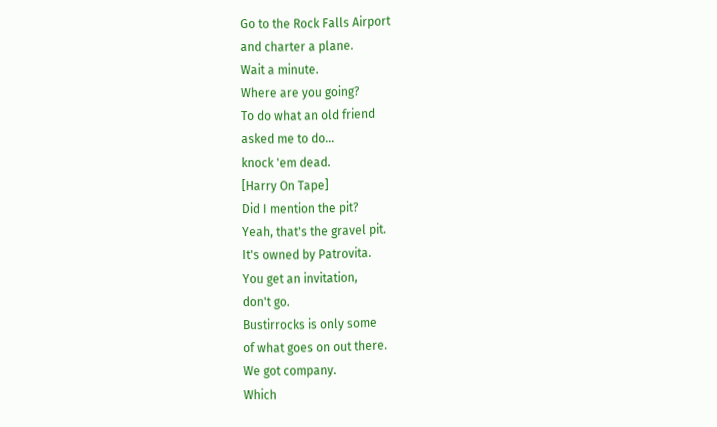Go to the Rock Falls Airport
and charter a plane.
Wait a minute.
Where are you going?
To do what an old friend
asked me to do...
knock 'em dead.
[Harry On Tape]
Did I mention the pit?
Yeah, that's the gravel pit.
It's owned by Patrovita.
You get an invitation,
don't go.
Bustirrocks is only some
of what goes on out there.
We got company.
Which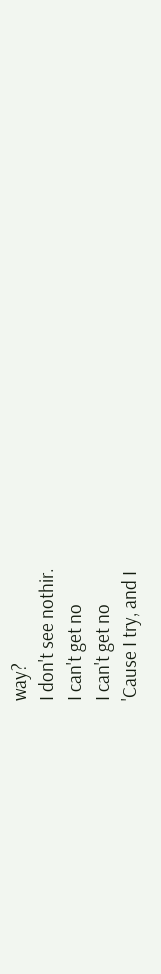way?
I don't see nothir.
I can't get no
I can't get no
'Cause I try, and I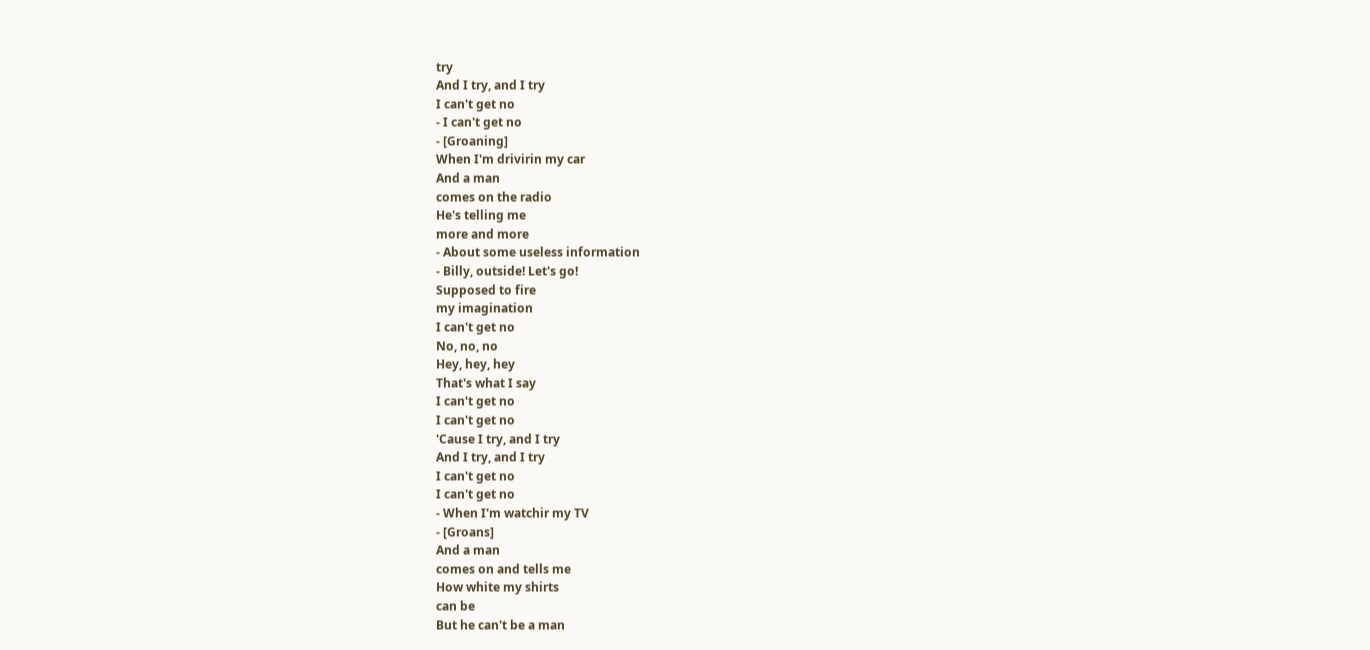try
And I try, and I try
I can't get no
- I can't get no
- [Groaning]
When I'm drivirin my car
And a man
comes on the radio
He's telling me
more and more
- About some useless information
- Billy, outside! Let's go!
Supposed to fire
my imagination
I can't get no
No, no, no
Hey, hey, hey
That's what I say
I can't get no
I can't get no
'Cause I try, and I try
And I try, and I try
I can't get no
I can't get no
- When I'm watchir my TV
- [Groans]
And a man
comes on and tells me
How white my shirts
can be
But he can't be a man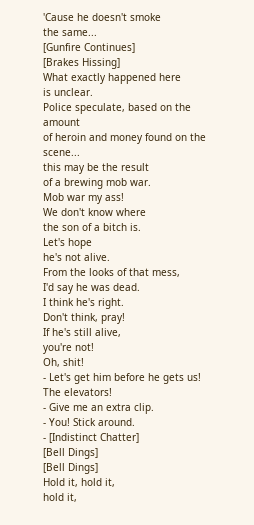'Cause he doesn't smoke
the same...
[Gunfire Continues]
[Brakes Hissing]
What exactly happened here
is unclear.
Police speculate, based on the amount
of heroin and money found on the scene...
this may be the result
of a brewing mob war.
Mob war my ass!
We don't know where
the son of a bitch is.
Let's hope
he's not alive.
From the looks of that mess,
I'd say he was dead.
I think he's right.
Don't think, pray!
If he's still alive,
you're not!
Oh, shit!
- Let's get him before he gets us! The elevators!
- Give me an extra clip.
- You! Stick around.
- [Indistinct Chatter]
[Bell Dings]
[Bell Dings]
Hold it, hold it,
hold it,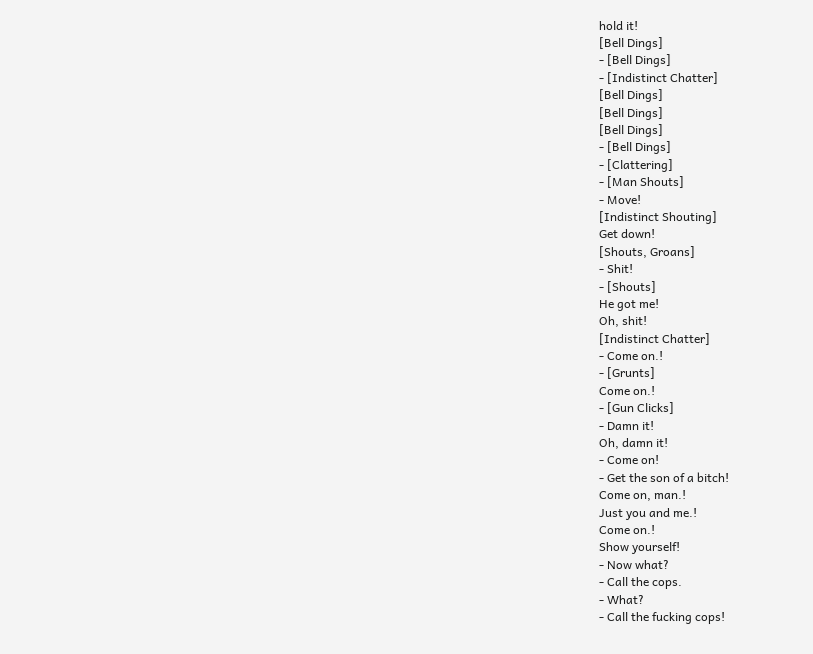hold it!
[Bell Dings]
- [Bell Dings]
- [Indistinct Chatter]
[Bell Dings]
[Bell Dings]
[Bell Dings]
- [Bell Dings]
- [Clattering]
- [Man Shouts]
- Move!
[Indistinct Shouting]
Get down!
[Shouts, Groans]
- Shit!
- [Shouts]
He got me!
Oh, shit!
[Indistinct Chatter]
- Come on.!
- [Grunts]
Come on.!
- [Gun Clicks]
- Damn it!
Oh, damn it!
- Come on!
- Get the son of a bitch!
Come on, man.!
Just you and me.!
Come on.!
Show yourself!
- Now what?
- Call the cops.
- What?
- Call the fucking cops!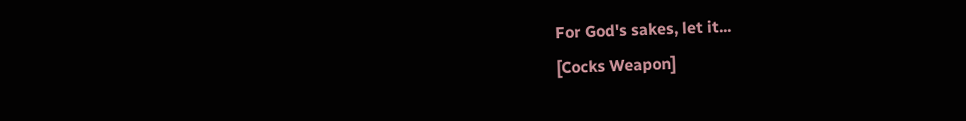For God's sakes, let it...
[Cocks Weapon]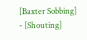[Baxter Sobbing]
- [Shouting]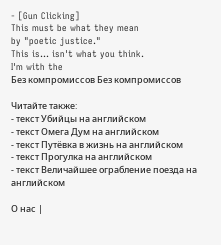- [Gun Clicking]
This must be what they mean
by "poetic justice."
This is... isn't what you think.
I'm with the
Без компромиссов Без компромиссов

Читайте также:
- текст Убийцы на английском
- текст Омега Дум на английском
- текст Путёвка в жизнь на английском
- текст Прогулка на английском
- текст Величайшее ограбление поезда на английском

О нас |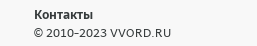Контакты
© 2010-2023 VVORD.RU